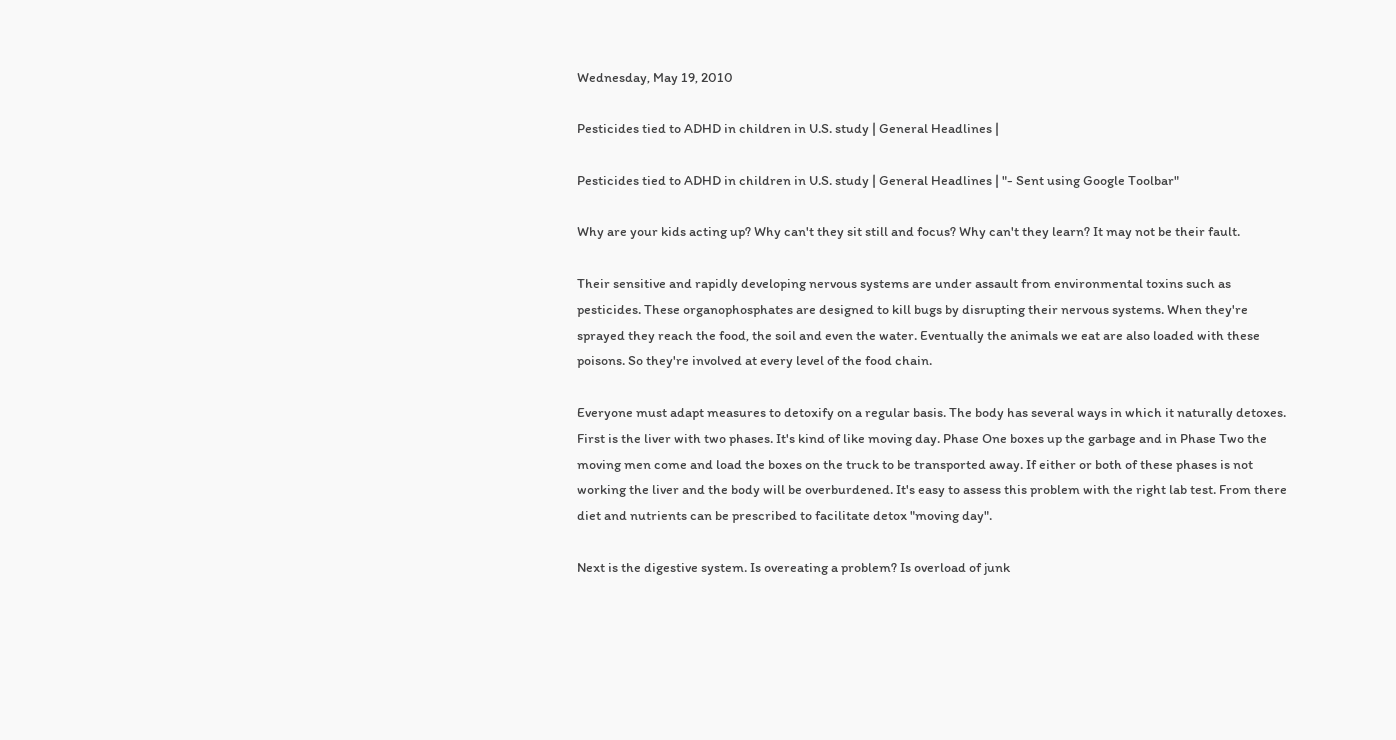Wednesday, May 19, 2010

Pesticides tied to ADHD in children in U.S. study | General Headlines |

Pesticides tied to ADHD in children in U.S. study | General Headlines | "- Sent using Google Toolbar"

Why are your kids acting up? Why can't they sit still and focus? Why can't they learn? It may not be their fault.

Their sensitive and rapidly developing nervous systems are under assault from environmental toxins such as pesticides. These organophosphates are designed to kill bugs by disrupting their nervous systems. When they're sprayed they reach the food, the soil and even the water. Eventually the animals we eat are also loaded with these poisons. So they're involved at every level of the food chain.

Everyone must adapt measures to detoxify on a regular basis. The body has several ways in which it naturally detoxes. First is the liver with two phases. It's kind of like moving day. Phase One boxes up the garbage and in Phase Two the moving men come and load the boxes on the truck to be transported away. If either or both of these phases is not working the liver and the body will be overburdened. It's easy to assess this problem with the right lab test. From there diet and nutrients can be prescribed to facilitate detox "moving day".

Next is the digestive system. Is overeating a problem? Is overload of junk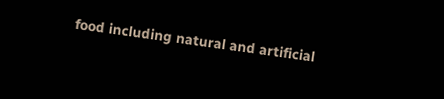food including natural and artificial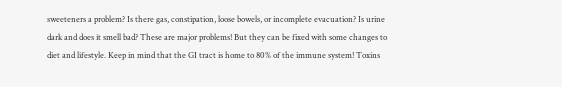sweeteners a problem? Is there gas, constipation, loose bowels, or incomplete evacuation? Is urine dark and does it smell bad? These are major problems! But they can be fixed with some changes to diet and lifestyle. Keep in mind that the GI tract is home to 80% of the immune system! Toxins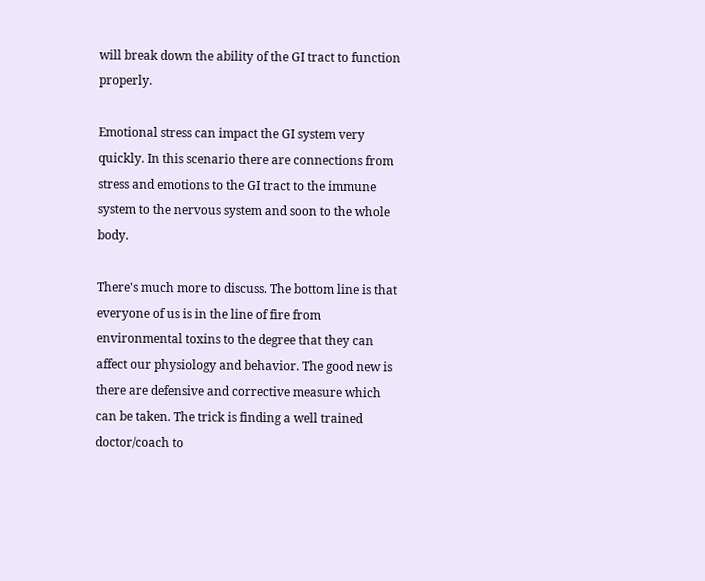will break down the ability of the GI tract to function properly.

Emotional stress can impact the GI system very quickly. In this scenario there are connections from stress and emotions to the GI tract to the immune system to the nervous system and soon to the whole body.

There's much more to discuss. The bottom line is that everyone of us is in the line of fire from environmental toxins to the degree that they can affect our physiology and behavior. The good new is there are defensive and corrective measure which can be taken. The trick is finding a well trained doctor/coach to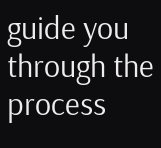guide you through the process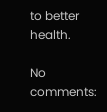to better health.

No comments: